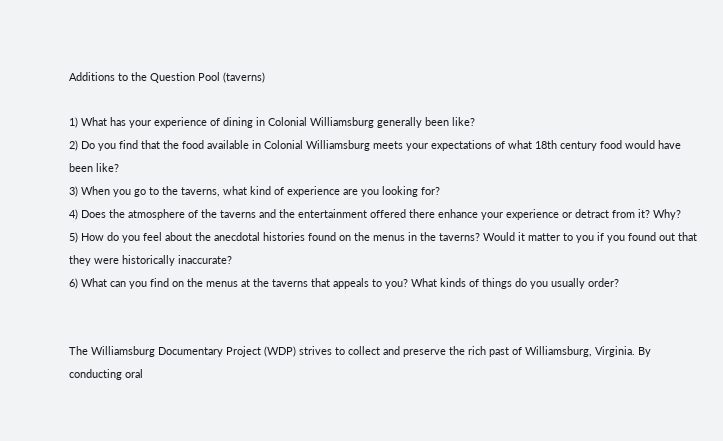Additions to the Question Pool (taverns)

1) What has your experience of dining in Colonial Williamsburg generally been like?
2) Do you find that the food available in Colonial Williamsburg meets your expectations of what 18th century food would have been like?
3) When you go to the taverns, what kind of experience are you looking for?
4) Does the atmosphere of the taverns and the entertainment offered there enhance your experience or detract from it? Why?
5) How do you feel about the anecdotal histories found on the menus in the taverns? Would it matter to you if you found out that they were historically inaccurate?
6) What can you find on the menus at the taverns that appeals to you? What kinds of things do you usually order?


The Williamsburg Documentary Project (WDP) strives to collect and preserve the rich past of Williamsburg, Virginia. By conducting oral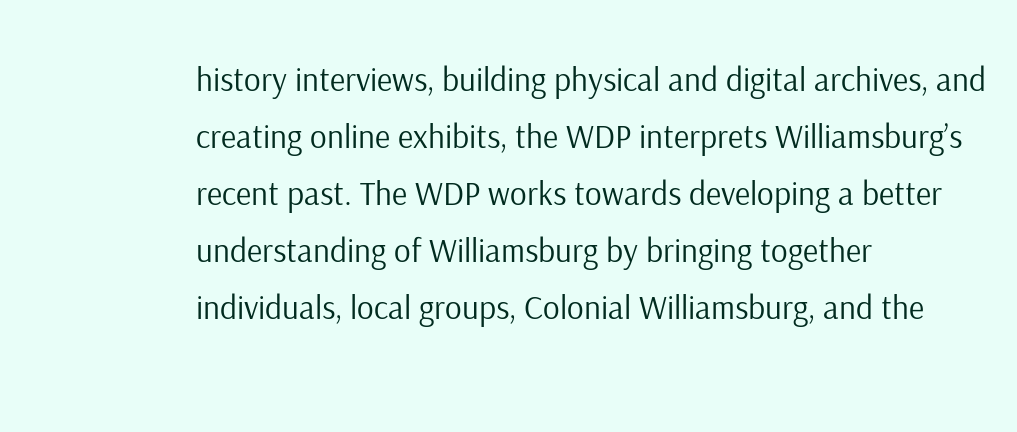history interviews, building physical and digital archives, and creating online exhibits, the WDP interprets Williamsburg’s recent past. The WDP works towards developing a better understanding of Williamsburg by bringing together individuals, local groups, Colonial Williamsburg, and the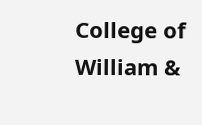College of William &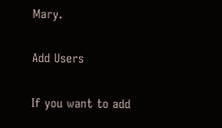Mary.

Add Users

If you want to add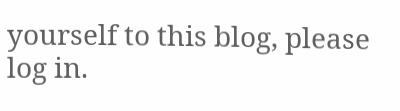yourself to this blog, please log in.